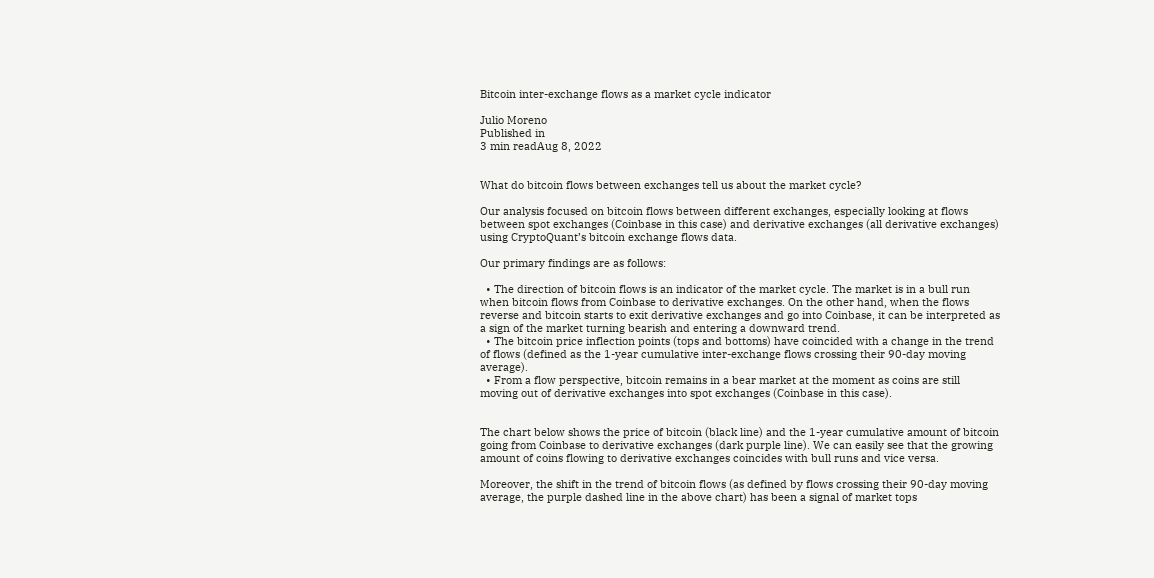Bitcoin inter-exchange flows as a market cycle indicator

Julio Moreno
Published in
3 min readAug 8, 2022


What do bitcoin flows between exchanges tell us about the market cycle?

Our analysis focused on bitcoin flows between different exchanges, especially looking at flows between spot exchanges (Coinbase in this case) and derivative exchanges (all derivative exchanges) using CryptoQuant’s bitcoin exchange flows data.

Our primary findings are as follows:

  • The direction of bitcoin flows is an indicator of the market cycle. The market is in a bull run when bitcoin flows from Coinbase to derivative exchanges. On the other hand, when the flows reverse and bitcoin starts to exit derivative exchanges and go into Coinbase, it can be interpreted as a sign of the market turning bearish and entering a downward trend.
  • The bitcoin price inflection points (tops and bottoms) have coincided with a change in the trend of flows (defined as the 1-year cumulative inter-exchange flows crossing their 90-day moving average).
  • From a flow perspective, bitcoin remains in a bear market at the moment as coins are still moving out of derivative exchanges into spot exchanges (Coinbase in this case).


The chart below shows the price of bitcoin (black line) and the 1-year cumulative amount of bitcoin going from Coinbase to derivative exchanges (dark purple line). We can easily see that the growing amount of coins flowing to derivative exchanges coincides with bull runs and vice versa.

Moreover, the shift in the trend of bitcoin flows (as defined by flows crossing their 90-day moving average, the purple dashed line in the above chart) has been a signal of market tops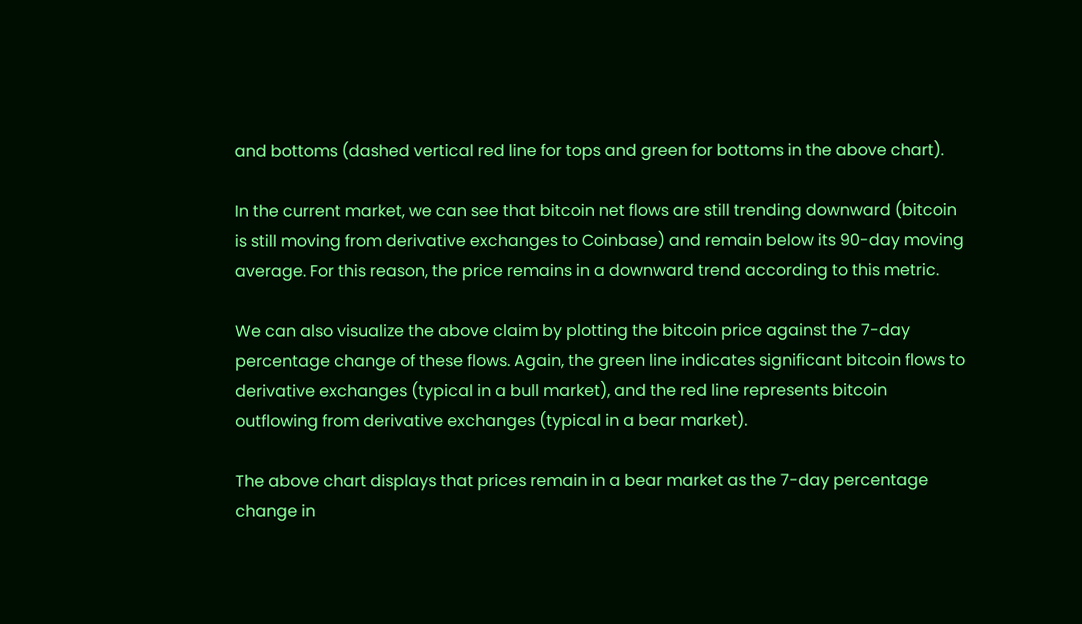and bottoms (dashed vertical red line for tops and green for bottoms in the above chart).

In the current market, we can see that bitcoin net flows are still trending downward (bitcoin is still moving from derivative exchanges to Coinbase) and remain below its 90-day moving average. For this reason, the price remains in a downward trend according to this metric.

We can also visualize the above claim by plotting the bitcoin price against the 7-day percentage change of these flows. Again, the green line indicates significant bitcoin flows to derivative exchanges (typical in a bull market), and the red line represents bitcoin outflowing from derivative exchanges (typical in a bear market).

The above chart displays that prices remain in a bear market as the 7-day percentage change in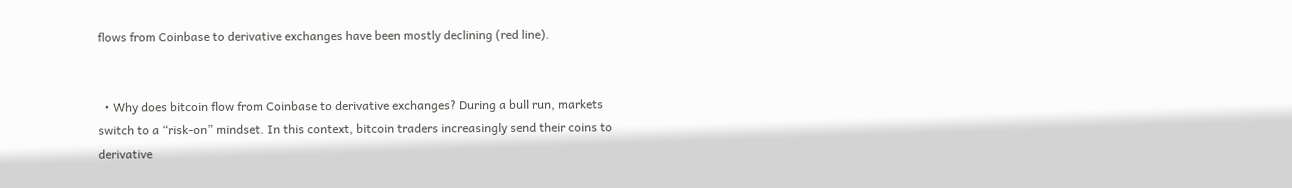flows from Coinbase to derivative exchanges have been mostly declining (red line).


  • Why does bitcoin flow from Coinbase to derivative exchanges? During a bull run, markets switch to a “risk-on” mindset. In this context, bitcoin traders increasingly send their coins to derivative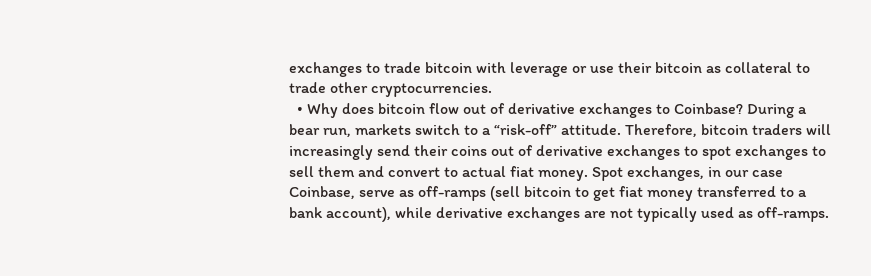exchanges to trade bitcoin with leverage or use their bitcoin as collateral to trade other cryptocurrencies.
  • Why does bitcoin flow out of derivative exchanges to Coinbase? During a bear run, markets switch to a “risk-off” attitude. Therefore, bitcoin traders will increasingly send their coins out of derivative exchanges to spot exchanges to sell them and convert to actual fiat money. Spot exchanges, in our case Coinbase, serve as off-ramps (sell bitcoin to get fiat money transferred to a bank account), while derivative exchanges are not typically used as off-ramps.